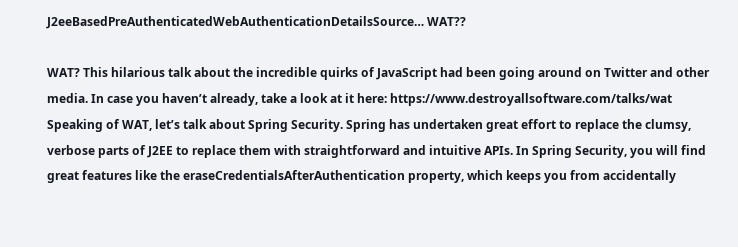J2eeBasedPreAuthenticatedWebAuthenticationDetailsSource… WAT??

WAT? This hilarious talk about the incredible quirks of JavaScript had been going around on Twitter and other media. In case you haven’t already, take a look at it here: https://www.destroyallsoftware.com/talks/wat Speaking of WAT, let’s talk about Spring Security. Spring has undertaken great effort to replace the clumsy, verbose parts of J2EE to replace them with straightforward and intuitive APIs. In Spring Security, you will find great features like the eraseCredentialsAfterAuthentication property, which keeps you from accidentally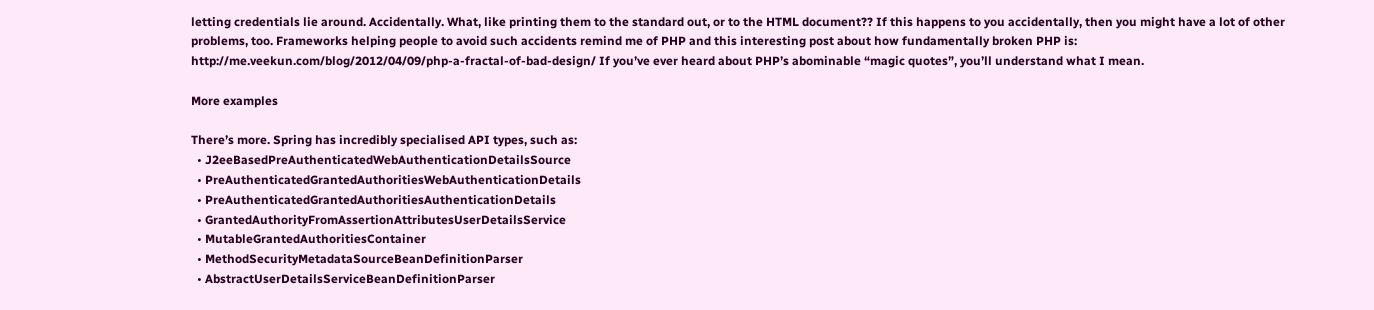letting credentials lie around. Accidentally. What, like printing them to the standard out, or to the HTML document?? If this happens to you accidentally, then you might have a lot of other problems, too. Frameworks helping people to avoid such accidents remind me of PHP and this interesting post about how fundamentally broken PHP is: http://me.veekun.com/blog/2012/04/09/php-a-fractal-of-bad-design/ If you’ve ever heard about PHP’s abominable “magic quotes”, you’ll understand what I mean.

More examples

There’s more. Spring has incredibly specialised API types, such as:
  • J2eeBasedPreAuthenticatedWebAuthenticationDetailsSource
  • PreAuthenticatedGrantedAuthoritiesWebAuthenticationDetails
  • PreAuthenticatedGrantedAuthoritiesAuthenticationDetails
  • GrantedAuthorityFromAssertionAttributesUserDetailsService
  • MutableGrantedAuthoritiesContainer
  • MethodSecurityMetadataSourceBeanDefinitionParser
  • AbstractUserDetailsServiceBeanDefinitionParser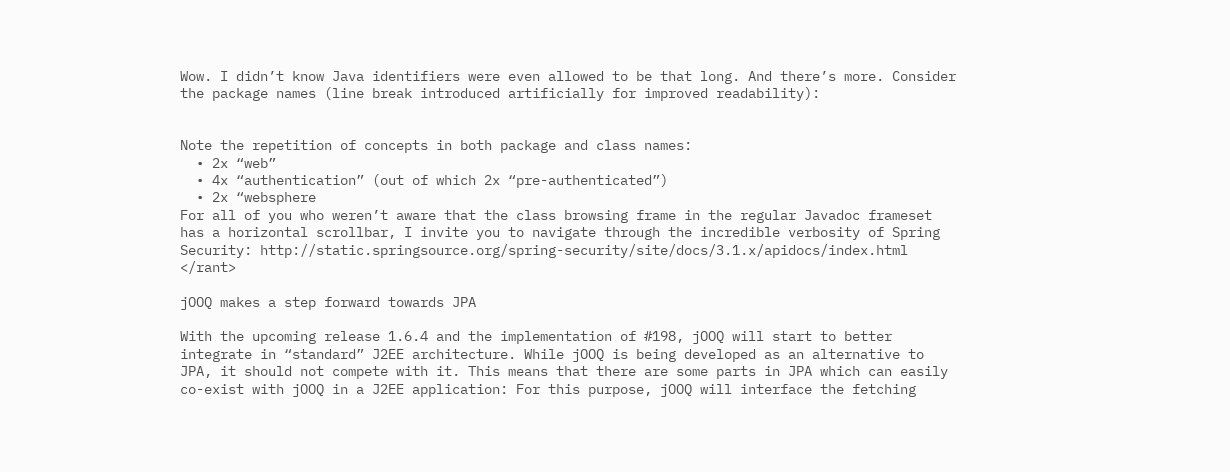Wow. I didn’t know Java identifiers were even allowed to be that long. And there’s more. Consider the package names (line break introduced artificially for improved readability):


Note the repetition of concepts in both package and class names:
  • 2x “web”
  • 4x “authentication” (out of which 2x “pre-authenticated”)
  • 2x “websphere
For all of you who weren’t aware that the class browsing frame in the regular Javadoc frameset has a horizontal scrollbar, I invite you to navigate through the incredible verbosity of Spring Security: http://static.springsource.org/spring-security/site/docs/3.1.x/apidocs/index.html </rant>

jOOQ makes a step forward towards JPA

With the upcoming release 1.6.4 and the implementation of #198, jOOQ will start to better integrate in “standard” J2EE architecture. While jOOQ is being developed as an alternative to JPA, it should not compete with it. This means that there are some parts in JPA which can easily co-exist with jOOQ in a J2EE application: For this purpose, jOOQ will interface the fetching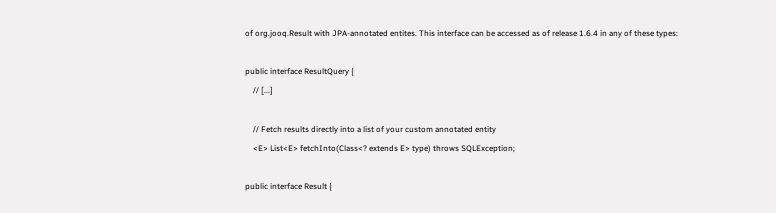of org.jooq.Result with JPA-annotated entites. This interface can be accessed as of release 1.6.4 in any of these types:

public interface ResultQuery {
    // [...]

    // Fetch results directly into a list of your custom annotated entity
    <E> List<E> fetchInto(Class<? extends E> type) throws SQLException;

public interface Result {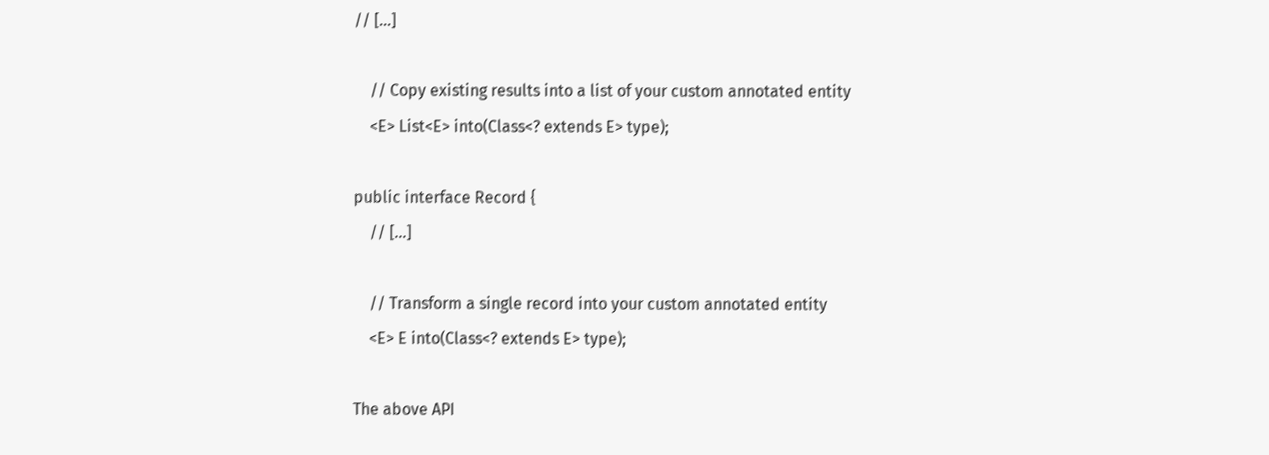// [...]

    // Copy existing results into a list of your custom annotated entity
    <E> List<E> into(Class<? extends E> type);

public interface Record {
    // [...]

    // Transform a single record into your custom annotated entity
    <E> E into(Class<? extends E> type);

The above API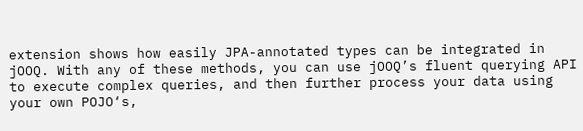extension shows how easily JPA-annotated types can be integrated in jOOQ. With any of these methods, you can use jOOQ’s fluent querying API to execute complex queries, and then further process your data using your own POJO‘s,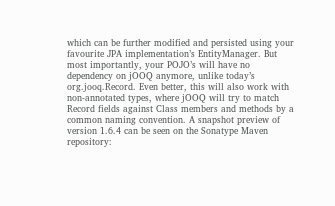which can be further modified and persisted using your favourite JPA implementation’s EntityManager. But most importantly, your POJO’s will have no dependency on jOOQ anymore, unlike today’s org.jooq.Record. Even better, this will also work with non-annotated types, where jOOQ will try to match Record fields against Class members and methods by a common naming convention. A snapshot preview of version 1.6.4 can be seen on the Sonatype Maven repository: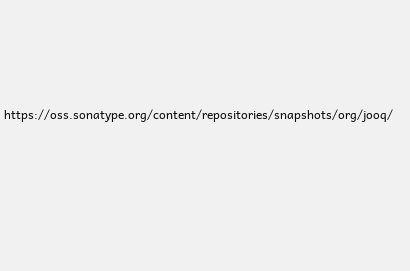https://oss.sonatype.org/content/repositories/snapshots/org/jooq/